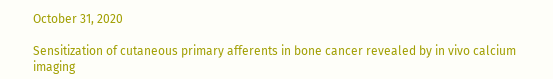October 31, 2020

Sensitization of cutaneous primary afferents in bone cancer revealed by in vivo calcium imaging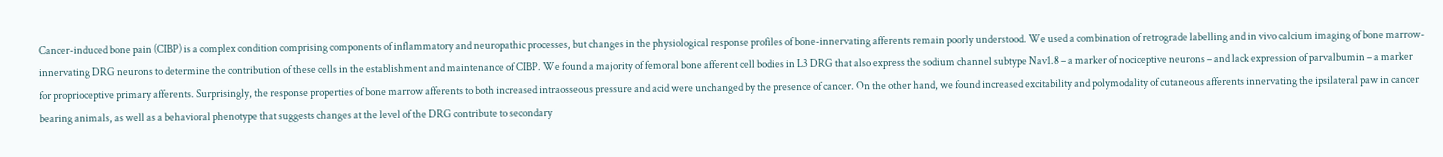Cancer-induced bone pain (CIBP) is a complex condition comprising components of inflammatory and neuropathic processes, but changes in the physiological response profiles of bone-innervating afferents remain poorly understood. We used a combination of retrograde labelling and in vivo calcium imaging of bone marrow-innervating DRG neurons to determine the contribution of these cells in the establishment and maintenance of CIBP. We found a majority of femoral bone afferent cell bodies in L3 DRG that also express the sodium channel subtype Nav1.8 – a marker of nociceptive neurons – and lack expression of parvalbumin – a marker for proprioceptive primary afferents. Surprisingly, the response properties of bone marrow afferents to both increased intraosseous pressure and acid were unchanged by the presence of cancer. On the other hand, we found increased excitability and polymodality of cutaneous afferents innervating the ipsilateral paw in cancer bearing animals, as well as a behavioral phenotype that suggests changes at the level of the DRG contribute to secondary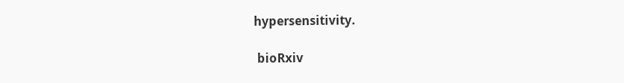hypersensitivity.

 bioRxiv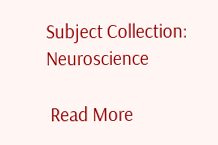Subject Collection: Neuroscience

 Read More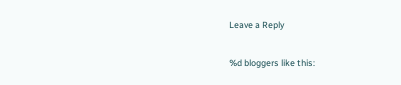Leave a Reply

%d bloggers like this: